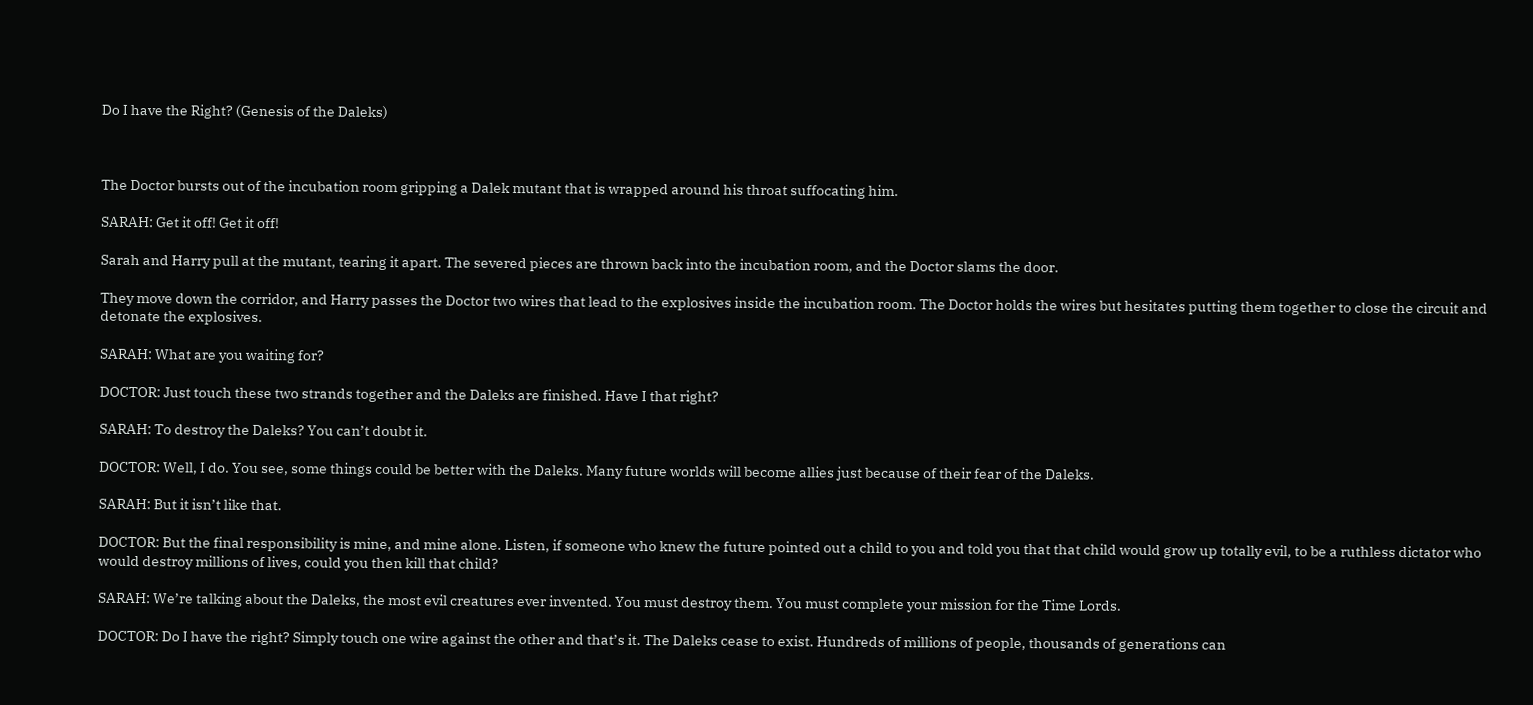Do I have the Right? (Genesis of the Daleks)



The Doctor bursts out of the incubation room gripping a Dalek mutant that is wrapped around his throat suffocating him.

SARAH: Get it off! Get it off!

Sarah and Harry pull at the mutant, tearing it apart. The severed pieces are thrown back into the incubation room, and the Doctor slams the door.

They move down the corridor, and Harry passes the Doctor two wires that lead to the explosives inside the incubation room. The Doctor holds the wires but hesitates putting them together to close the circuit and detonate the explosives.

SARAH: What are you waiting for?

DOCTOR: Just touch these two strands together and the Daleks are finished. Have I that right?

SARAH: To destroy the Daleks? You can’t doubt it.

DOCTOR: Well, I do. You see, some things could be better with the Daleks. Many future worlds will become allies just because of their fear of the Daleks.

SARAH: But it isn’t like that.

DOCTOR: But the final responsibility is mine, and mine alone. Listen, if someone who knew the future pointed out a child to you and told you that that child would grow up totally evil, to be a ruthless dictator who would destroy millions of lives, could you then kill that child?

SARAH: We’re talking about the Daleks, the most evil creatures ever invented. You must destroy them. You must complete your mission for the Time Lords.

DOCTOR: Do I have the right? Simply touch one wire against the other and that’s it. The Daleks cease to exist. Hundreds of millions of people, thousands of generations can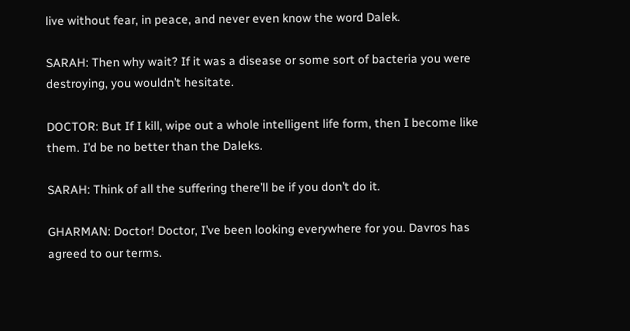live without fear, in peace, and never even know the word Dalek.

SARAH: Then why wait? If it was a disease or some sort of bacteria you were destroying, you wouldn’t hesitate.

DOCTOR: But If I kill, wipe out a whole intelligent life form, then I become like them. I’d be no better than the Daleks.

SARAH: Think of all the suffering there’ll be if you don’t do it.

GHARMAN: Doctor! Doctor, I’ve been looking everywhere for you. Davros has agreed to our terms.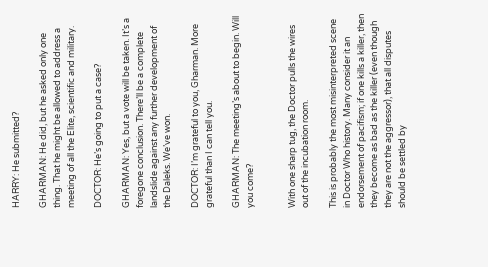HARRY: He submitted?

GHARMAN: He did, but he asked only one thing. That he might be allowed to address a meeting of all the Elite, scientific and military.

DOCTOR: He’s going to put a case?

GHARMAN: Yes, but a vote will be taken. It’s a foregone conclusion. There’ll be a complete landslide against any further development of the Daleks. We’ve won.

DOCTOR: I’m grateful to you, Gharman. More grateful than I can tell you.

GHARMAN: The meeting’s about to begin. Will you come?


With one sharp tug, the Doctor pulls the wires out of the incubation room.

This is probably the most misinterpreted scene in Doctor Who history. Many consider it an endorsement of pacifism; if one kills a killer, then they become as bad as the killer (even though they are not the aggressor), that all disputes should be settled by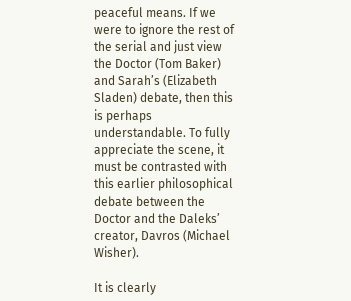peaceful means. If we were to ignore the rest of the serial and just view the Doctor (Tom Baker) and Sarah’s (Elizabeth Sladen) debate, then this is perhaps understandable. To fully appreciate the scene, it must be contrasted with this earlier philosophical debate between the Doctor and the Daleks’ creator, Davros (Michael Wisher).

It is clearly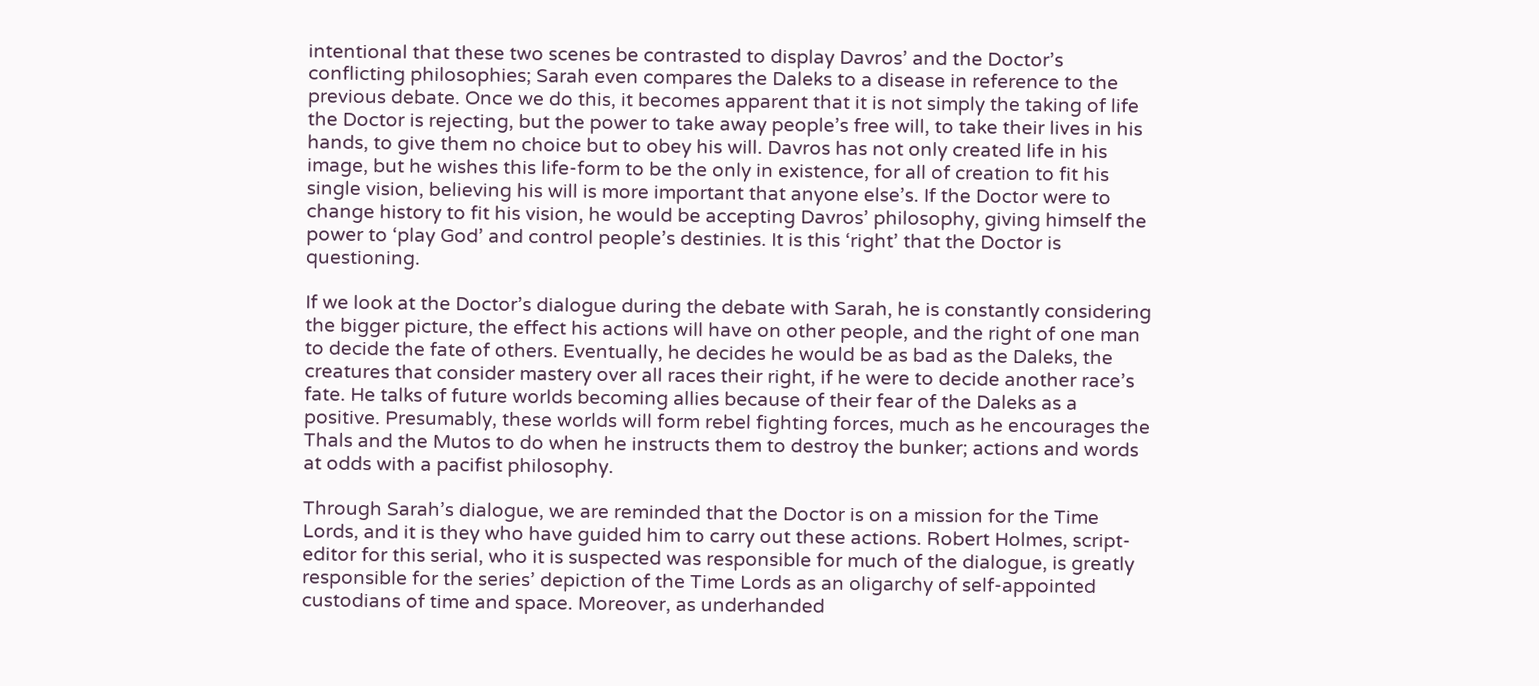intentional that these two scenes be contrasted to display Davros’ and the Doctor’s conflicting philosophies; Sarah even compares the Daleks to a disease in reference to the previous debate. Once we do this, it becomes apparent that it is not simply the taking of life the Doctor is rejecting, but the power to take away people’s free will, to take their lives in his hands, to give them no choice but to obey his will. Davros has not only created life in his image, but he wishes this life-form to be the only in existence, for all of creation to fit his single vision, believing his will is more important that anyone else’s. If the Doctor were to change history to fit his vision, he would be accepting Davros’ philosophy, giving himself the power to ‘play God’ and control people’s destinies. It is this ‘right’ that the Doctor is questioning.

If we look at the Doctor’s dialogue during the debate with Sarah, he is constantly considering the bigger picture, the effect his actions will have on other people, and the right of one man to decide the fate of others. Eventually, he decides he would be as bad as the Daleks, the creatures that consider mastery over all races their right, if he were to decide another race’s fate. He talks of future worlds becoming allies because of their fear of the Daleks as a positive. Presumably, these worlds will form rebel fighting forces, much as he encourages the Thals and the Mutos to do when he instructs them to destroy the bunker; actions and words at odds with a pacifist philosophy.

Through Sarah’s dialogue, we are reminded that the Doctor is on a mission for the Time Lords, and it is they who have guided him to carry out these actions. Robert Holmes, script-editor for this serial, who it is suspected was responsible for much of the dialogue, is greatly responsible for the series’ depiction of the Time Lords as an oligarchy of self-appointed custodians of time and space. Moreover, as underhanded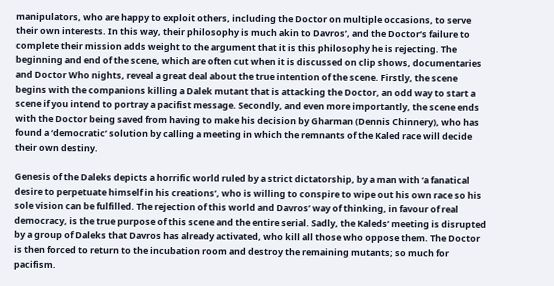manipulators, who are happy to exploit others, including the Doctor on multiple occasions, to serve their own interests. In this way, their philosophy is much akin to Davros’, and the Doctor’s failure to complete their mission adds weight to the argument that it is this philosophy he is rejecting. The beginning and end of the scene, which are often cut when it is discussed on clip shows, documentaries and Doctor Who nights, reveal a great deal about the true intention of the scene. Firstly, the scene begins with the companions killing a Dalek mutant that is attacking the Doctor, an odd way to start a scene if you intend to portray a pacifist message. Secondly, and even more importantly, the scene ends with the Doctor being saved from having to make his decision by Gharman (Dennis Chinnery), who has found a ‘democratic’ solution by calling a meeting in which the remnants of the Kaled race will decide their own destiny.

Genesis of the Daleks depicts a horrific world ruled by a strict dictatorship, by a man with ‘a fanatical desire to perpetuate himself in his creations’, who is willing to conspire to wipe out his own race so his sole vision can be fulfilled. The rejection of this world and Davros’ way of thinking, in favour of real democracy, is the true purpose of this scene and the entire serial. Sadly, the Kaleds’ meeting is disrupted by a group of Daleks that Davros has already activated, who kill all those who oppose them. The Doctor is then forced to return to the incubation room and destroy the remaining mutants; so much for pacifism.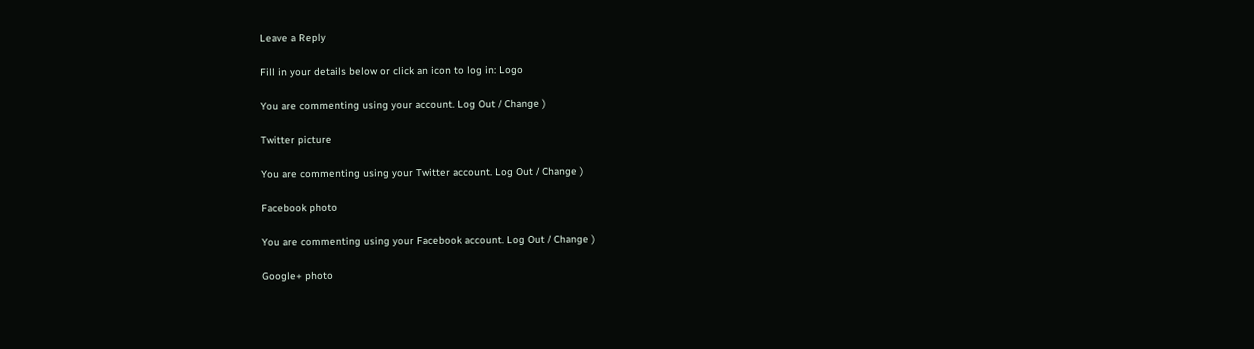Leave a Reply

Fill in your details below or click an icon to log in: Logo

You are commenting using your account. Log Out / Change )

Twitter picture

You are commenting using your Twitter account. Log Out / Change )

Facebook photo

You are commenting using your Facebook account. Log Out / Change )

Google+ photo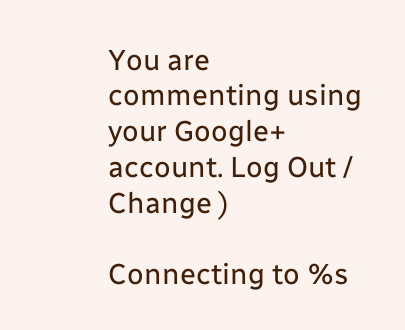You are commenting using your Google+ account. Log Out / Change )

Connecting to %s